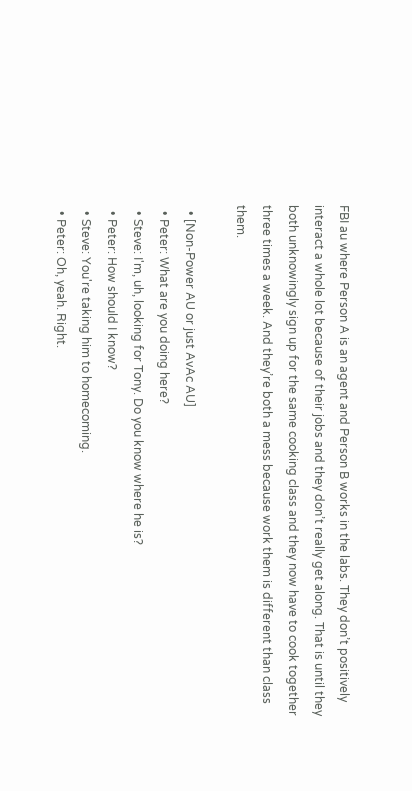FBI au where Person A is an agent and Person B works in the labs. They don’t positively interact a whole lot because of their jobs and they don’t really get along. That is until they both unknowingly sign up for the same cooking class and they now have to cook together three times a week. And they’re both a mess because work them is different than class them.

  • [Non-Power AU or just AvAc AU]
  • Peter: What are you doing here?
  • Steve: I'm, uh, looking for Tony. Do you know where he is?
  • Peter: How should I know?
  • Steve: You're taking him to homecoming.
  • Peter: Oh, yeah. Right.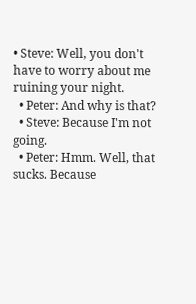• Steve: Well, you don't have to worry about me ruining your night.
  • Peter: And why is that?
  • Steve: Because I'm not going.
  • Peter: Hmm. Well, that sucks. Because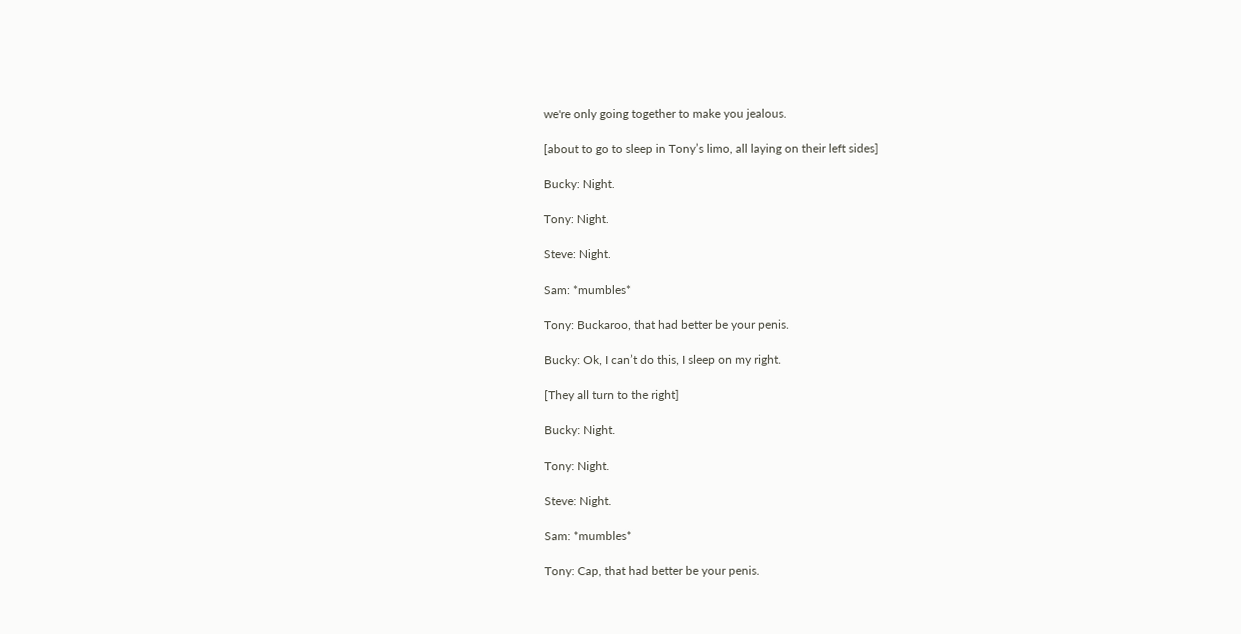we're only going together to make you jealous.

[about to go to sleep in Tony’s limo, all laying on their left sides]

Bucky: Night.

Tony: Night.

Steve: Night.

Sam: *mumbles*

Tony: Buckaroo, that had better be your penis.

Bucky: Ok, I can’t do this, I sleep on my right.

[They all turn to the right]

Bucky: Night.

Tony: Night.

Steve: Night.

Sam: *mumbles*

Tony: Cap, that had better be your penis.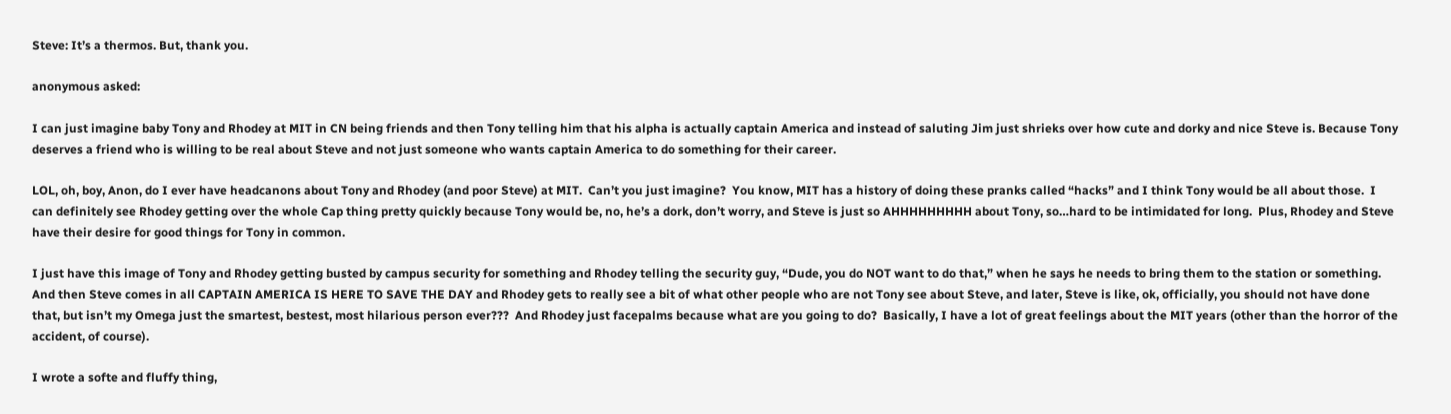Steve: It’s a thermos. But, thank you.

anonymous asked:

I can just imagine baby Tony and Rhodey at MIT in CN being friends and then Tony telling him that his alpha is actually captain America and instead of saluting Jim just shrieks over how cute and dorky and nice Steve is. Because Tony deserves a friend who is willing to be real about Steve and not just someone who wants captain America to do something for their career.

LOL, oh, boy, Anon, do I ever have headcanons about Tony and Rhodey (and poor Steve) at MIT.  Can’t you just imagine?  You know, MIT has a history of doing these pranks called “hacks” and I think Tony would be all about those.  I can definitely see Rhodey getting over the whole Cap thing pretty quickly because Tony would be, no, he’s a dork, don’t worry, and Steve is just so AHHHHHHHHH about Tony, so…hard to be intimidated for long.  Plus, Rhodey and Steve have their desire for good things for Tony in common.

I just have this image of Tony and Rhodey getting busted by campus security for something and Rhodey telling the security guy, “Dude, you do NOT want to do that,” when he says he needs to bring them to the station or something.  And then Steve comes in all CAPTAIN AMERICA IS HERE TO SAVE THE DAY and Rhodey gets to really see a bit of what other people who are not Tony see about Steve, and later, Steve is like, ok, officially, you should not have done that, but isn’t my Omega just the smartest, bestest, most hilarious person ever???  And Rhodey just facepalms because what are you going to do?  Basically, I have a lot of great feelings about the MIT years (other than the horror of the accident, of course).

I wrote a softe and fluffy thing,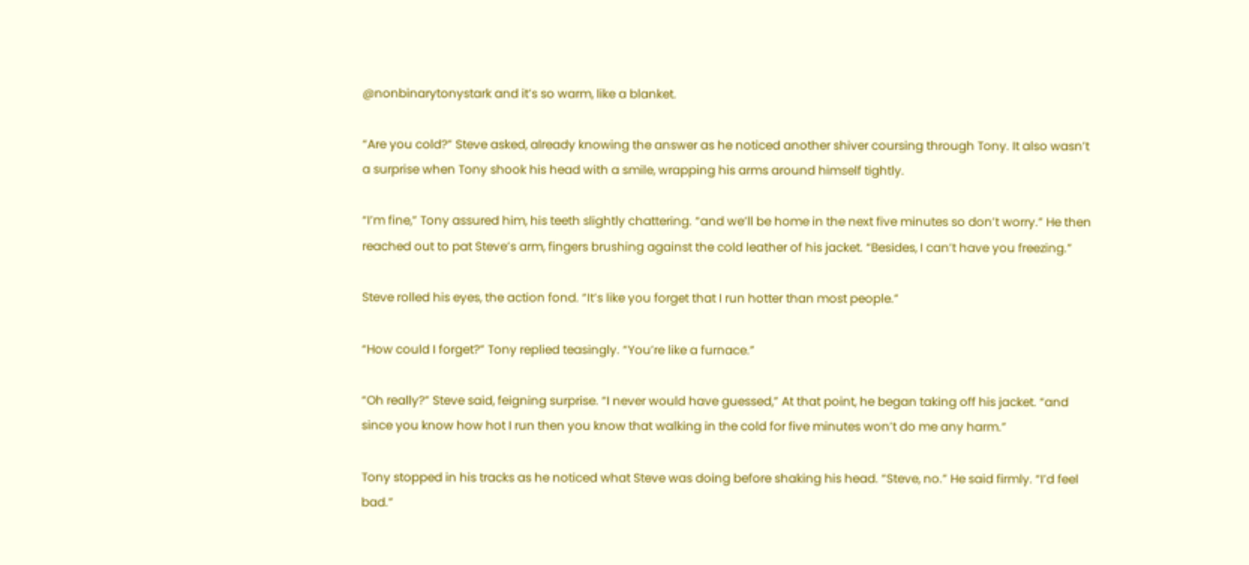@nonbinarytonystark and it’s so warm, like a blanket.

“Are you cold?” Steve asked, already knowing the answer as he noticed another shiver coursing through Tony. It also wasn’t a surprise when Tony shook his head with a smile, wrapping his arms around himself tightly.

“I’m fine,” Tony assured him, his teeth slightly chattering. “and we’ll be home in the next five minutes so don’t worry.” He then reached out to pat Steve’s arm, fingers brushing against the cold leather of his jacket. “Besides, I can’t have you freezing.”

Steve rolled his eyes, the action fond. “It’s like you forget that I run hotter than most people.”

“How could I forget?” Tony replied teasingly. “You’re like a furnace.”

“Oh really?” Steve said, feigning surprise. “I never would have guessed,” At that point, he began taking off his jacket. “and since you know how hot I run then you know that walking in the cold for five minutes won’t do me any harm.”

Tony stopped in his tracks as he noticed what Steve was doing before shaking his head. “Steve, no.” He said firmly. “I’d feel bad.”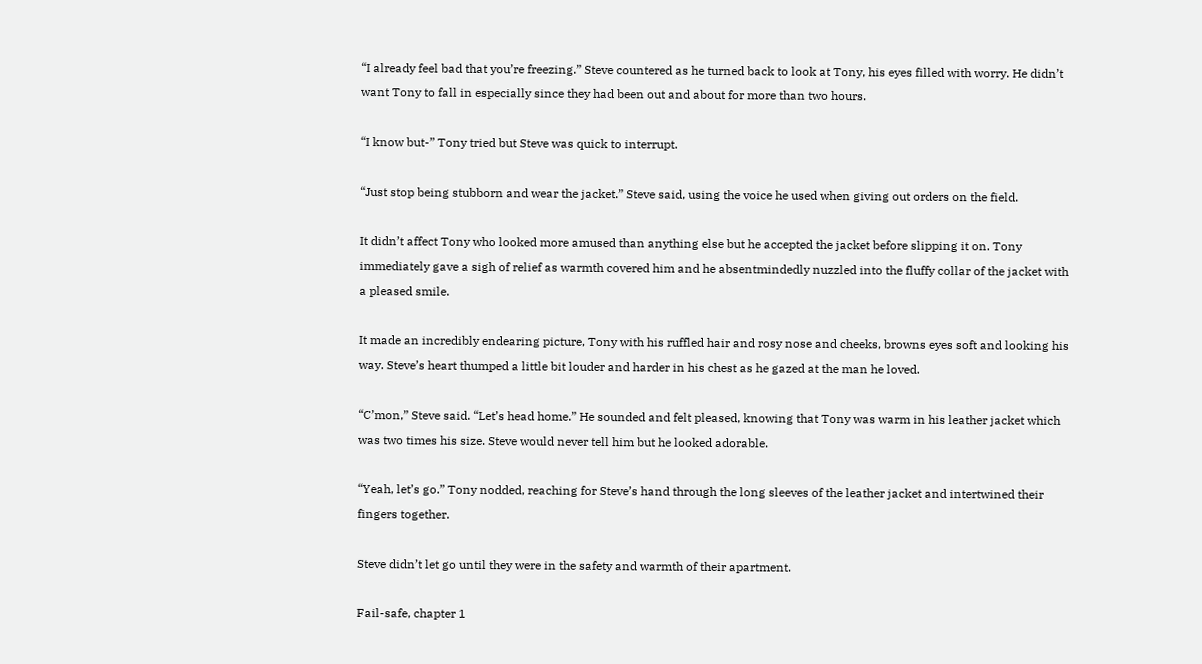“I already feel bad that you’re freezing.” Steve countered as he turned back to look at Tony, his eyes filled with worry. He didn’t want Tony to fall in especially since they had been out and about for more than two hours.

“I know but-” Tony tried but Steve was quick to interrupt.

“Just stop being stubborn and wear the jacket.” Steve said, using the voice he used when giving out orders on the field.

It didn’t affect Tony who looked more amused than anything else but he accepted the jacket before slipping it on. Tony immediately gave a sigh of relief as warmth covered him and he absentmindedly nuzzled into the fluffy collar of the jacket with a pleased smile.

It made an incredibly endearing picture, Tony with his ruffled hair and rosy nose and cheeks, browns eyes soft and looking his way. Steve’s heart thumped a little bit louder and harder in his chest as he gazed at the man he loved.

“C’mon,” Steve said. “Let’s head home.” He sounded and felt pleased, knowing that Tony was warm in his leather jacket which was two times his size. Steve would never tell him but he looked adorable.

“Yeah, let’s go.” Tony nodded, reaching for Steve’s hand through the long sleeves of the leather jacket and intertwined their fingers together.

Steve didn’t let go until they were in the safety and warmth of their apartment.

Fail-safe, chapter 1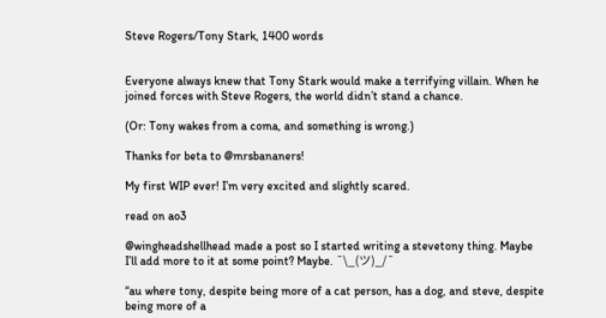Steve Rogers/Tony Stark, 1400 words


Everyone always knew that Tony Stark would make a terrifying villain. When he joined forces with Steve Rogers, the world didn’t stand a chance.

(Or: Tony wakes from a coma, and something is wrong.)

Thanks for beta to @mrsbananers!

My first WIP ever! I’m very excited and slightly scared.

read on ao3

@wingheadshellhead made a post so I started writing a stevetony thing. Maybe I’ll add more to it at some point? Maybe. ¯\_(ツ)_/¯

“au where tony, despite being more of a cat person, has a dog, and steve, despite being more of a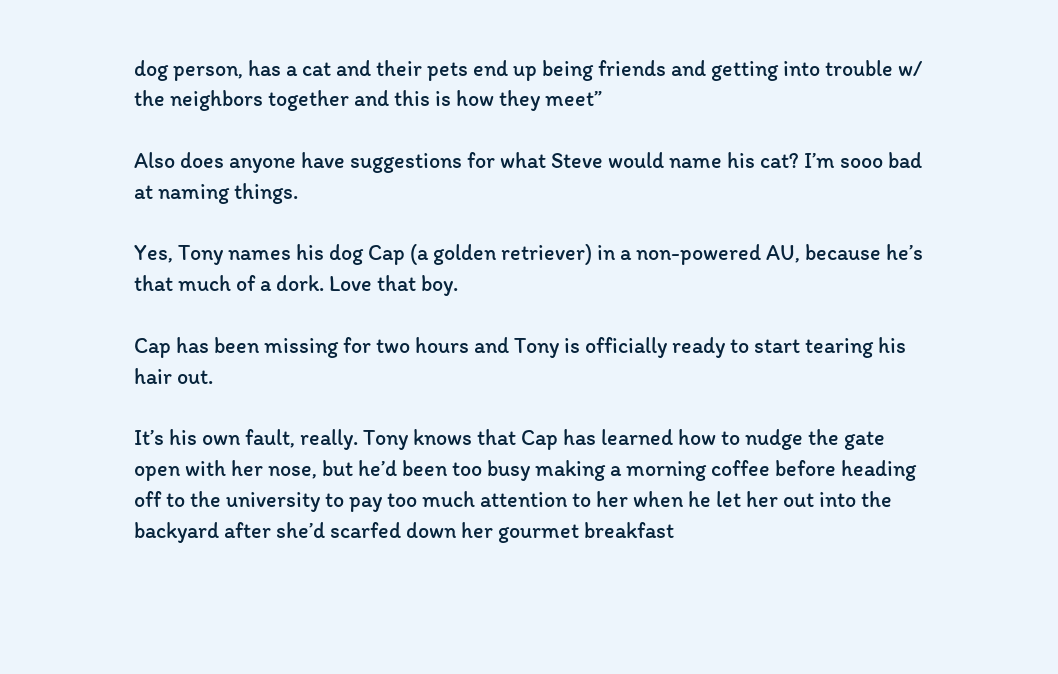dog person, has a cat and their pets end up being friends and getting into trouble w/ the neighbors together and this is how they meet”

Also does anyone have suggestions for what Steve would name his cat? I’m sooo bad at naming things.

Yes, Tony names his dog Cap (a golden retriever) in a non-powered AU, because he’s that much of a dork. Love that boy.

Cap has been missing for two hours and Tony is officially ready to start tearing his hair out.

It’s his own fault, really. Tony knows that Cap has learned how to nudge the gate open with her nose, but he’d been too busy making a morning coffee before heading off to the university to pay too much attention to her when he let her out into the backyard after she’d scarfed down her gourmet breakfast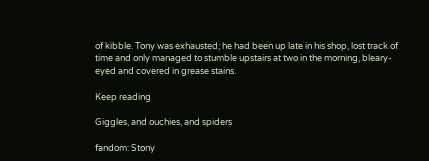of kibble. Tony was exhausted; he had been up late in his shop, lost track of time and only managed to stumble upstairs at two in the morning, bleary-eyed and covered in grease stains.

Keep reading

Giggles, and ouchies, and spiders

fandom: Stony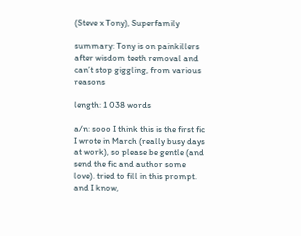(Steve x Tony), Superfamily

summary: Tony is on painkillers after wisdom teeth removal and can’t stop giggling, from various reasons

length: 1 038 words

a/n: sooo I think this is the first fic I wrote in March (really busy days at work), so please be gentle (and send the fic and author some love). tried to fill in this prompt. and I know,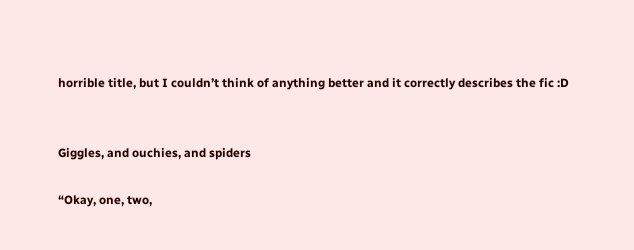horrible title, but I couldn’t think of anything better and it correctly describes the fic :D


Giggles, and ouchies, and spiders

“Okay, one, two,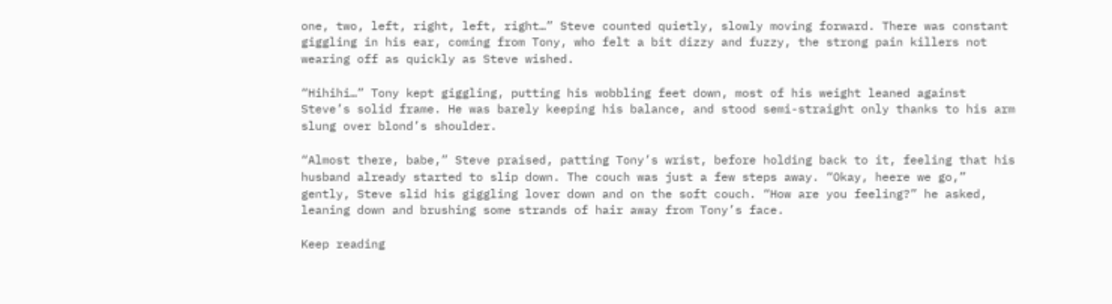one, two, left, right, left, right…” Steve counted quietly, slowly moving forward. There was constant giggling in his ear, coming from Tony, who felt a bit dizzy and fuzzy, the strong pain killers not wearing off as quickly as Steve wished.

“Hihihi…” Tony kept giggling, putting his wobbling feet down, most of his weight leaned against Steve’s solid frame. He was barely keeping his balance, and stood semi-straight only thanks to his arm slung over blond’s shoulder.

“Almost there, babe,” Steve praised, patting Tony’s wrist, before holding back to it, feeling that his husband already started to slip down. The couch was just a few steps away. “Okay, heere we go,” gently, Steve slid his giggling lover down and on the soft couch. “How are you feeling?” he asked, leaning down and brushing some strands of hair away from Tony’s face.

Keep reading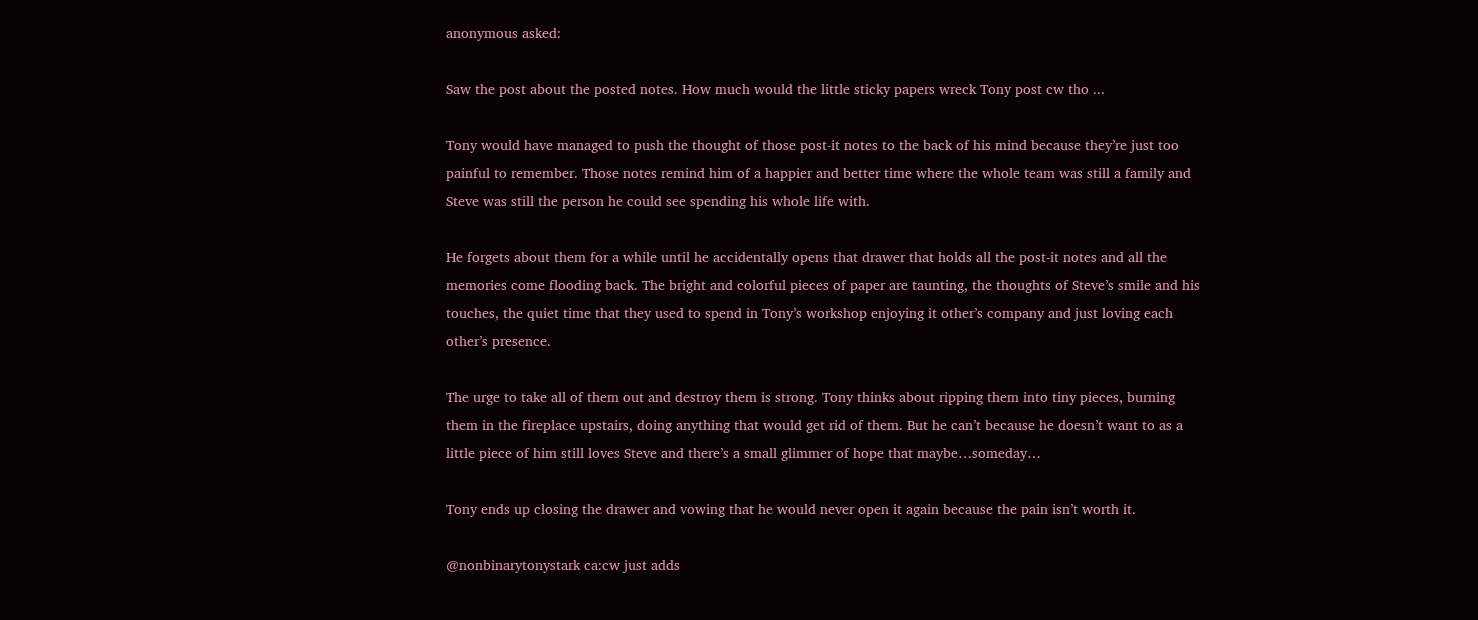anonymous asked:

Saw the post about the posted notes. How much would the little sticky papers wreck Tony post cw tho ...

Tony would have managed to push the thought of those post-it notes to the back of his mind because they’re just too painful to remember. Those notes remind him of a happier and better time where the whole team was still a family and Steve was still the person he could see spending his whole life with.

He forgets about them for a while until he accidentally opens that drawer that holds all the post-it notes and all the memories come flooding back. The bright and colorful pieces of paper are taunting, the thoughts of Steve’s smile and his touches, the quiet time that they used to spend in Tony’s workshop enjoying it other’s company and just loving each other’s presence.

The urge to take all of them out and destroy them is strong. Tony thinks about ripping them into tiny pieces, burning them in the fireplace upstairs, doing anything that would get rid of them. But he can’t because he doesn’t want to as a little piece of him still loves Steve and there’s a small glimmer of hope that maybe…someday…

Tony ends up closing the drawer and vowing that he would never open it again because the pain isn’t worth it.

@nonbinarytonystark ca:cw just adds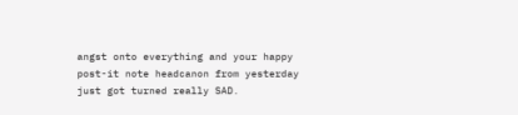angst onto everything and your happy post-it note headcanon from yesterday just got turned really SAD.